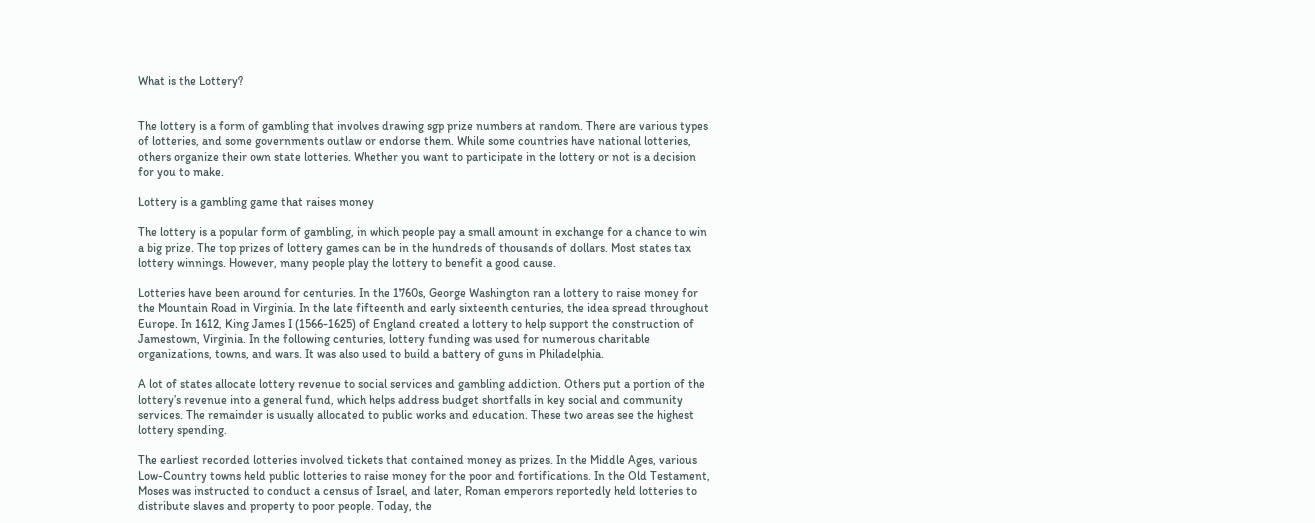What is the Lottery?


The lottery is a form of gambling that involves drawing sgp prize numbers at random. There are various types of lotteries, and some governments outlaw or endorse them. While some countries have national lotteries, others organize their own state lotteries. Whether you want to participate in the lottery or not is a decision for you to make.

Lottery is a gambling game that raises money

The lottery is a popular form of gambling, in which people pay a small amount in exchange for a chance to win a big prize. The top prizes of lottery games can be in the hundreds of thousands of dollars. Most states tax lottery winnings. However, many people play the lottery to benefit a good cause.

Lotteries have been around for centuries. In the 1760s, George Washington ran a lottery to raise money for the Mountain Road in Virginia. In the late fifteenth and early sixteenth centuries, the idea spread throughout Europe. In 1612, King James I (1566-1625) of England created a lottery to help support the construction of Jamestown, Virginia. In the following centuries, lottery funding was used for numerous charitable organizations, towns, and wars. It was also used to build a battery of guns in Philadelphia.

A lot of states allocate lottery revenue to social services and gambling addiction. Others put a portion of the lottery’s revenue into a general fund, which helps address budget shortfalls in key social and community services. The remainder is usually allocated to public works and education. These two areas see the highest lottery spending.

The earliest recorded lotteries involved tickets that contained money as prizes. In the Middle Ages, various Low-Country towns held public lotteries to raise money for the poor and fortifications. In the Old Testament, Moses was instructed to conduct a census of Israel, and later, Roman emperors reportedly held lotteries to distribute slaves and property to poor people. Today, the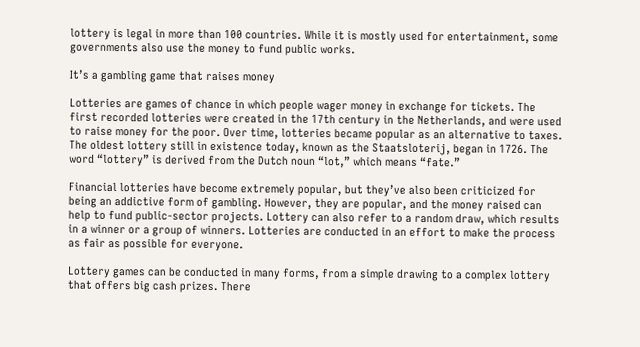lottery is legal in more than 100 countries. While it is mostly used for entertainment, some governments also use the money to fund public works.

It’s a gambling game that raises money

Lotteries are games of chance in which people wager money in exchange for tickets. The first recorded lotteries were created in the 17th century in the Netherlands, and were used to raise money for the poor. Over time, lotteries became popular as an alternative to taxes. The oldest lottery still in existence today, known as the Staatsloterij, began in 1726. The word “lottery” is derived from the Dutch noun “lot,” which means “fate.”

Financial lotteries have become extremely popular, but they’ve also been criticized for being an addictive form of gambling. However, they are popular, and the money raised can help to fund public-sector projects. Lottery can also refer to a random draw, which results in a winner or a group of winners. Lotteries are conducted in an effort to make the process as fair as possible for everyone.

Lottery games can be conducted in many forms, from a simple drawing to a complex lottery that offers big cash prizes. There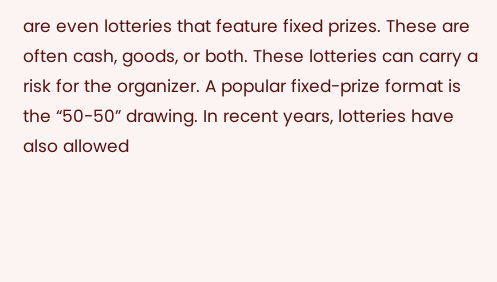are even lotteries that feature fixed prizes. These are often cash, goods, or both. These lotteries can carry a risk for the organizer. A popular fixed-prize format is the “50-50” drawing. In recent years, lotteries have also allowed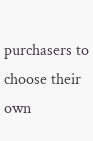purchasers to choose their own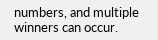numbers, and multiple winners can occur.